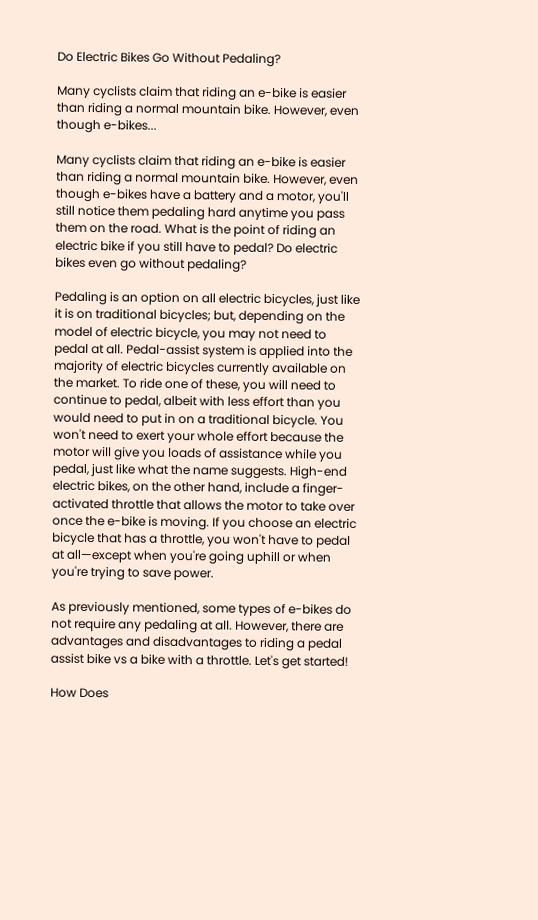Do Electric Bikes Go Without Pedaling?

Many cyclists claim that riding an e-bike is easier than riding a normal mountain bike. However, even though e-bikes...

Many cyclists claim that riding an e-bike is easier than riding a normal mountain bike. However, even though e-bikes have a battery and a motor, you'll still notice them pedaling hard anytime you pass them on the road. What is the point of riding an electric bike if you still have to pedal? Do electric bikes even go without pedaling?

Pedaling is an option on all electric bicycles, just like it is on traditional bicycles; but, depending on the model of electric bicycle, you may not need to pedal at all. Pedal-assist system is applied into the majority of electric bicycles currently available on the market. To ride one of these, you will need to continue to pedal, albeit with less effort than you would need to put in on a traditional bicycle. You won't need to exert your whole effort because the motor will give you loads of assistance while you pedal, just like what the name suggests. High-end electric bikes, on the other hand, include a finger-activated throttle that allows the motor to take over once the e-bike is moving. If you choose an electric bicycle that has a throttle, you won't have to pedal at all—except when you're going uphill or when you're trying to save power.

As previously mentioned, some types of e-bikes do not require any pedaling at all. However, there are advantages and disadvantages to riding a pedal assist bike vs a bike with a throttle. Let's get started!

How Does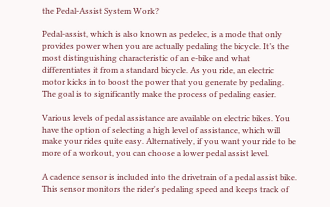the Pedal-Assist System Work?

Pedal-assist, which is also known as pedelec, is a mode that only provides power when you are actually pedaling the bicycle. It’s the most distinguishing characteristic of an e-bike and what differentiates it from a standard bicycle. As you ride, an electric motor kicks in to boost the power that you generate by pedaling. The goal is to significantly make the process of pedaling easier.

Various levels of pedal assistance are available on electric bikes. You have the option of selecting a high level of assistance, which will make your rides quite easy. Alternatively, if you want your ride to be more of a workout, you can choose a lower pedal assist level.

A cadence sensor is included into the drivetrain of a pedal assist bike. This sensor monitors the rider's pedaling speed and keeps track of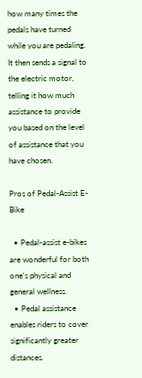how many times the pedals have turned while you are pedaling. It then sends a signal to the electric motor, telling it how much assistance to provide you based on the level of assistance that you have chosen.

Pros of Pedal-Assist E-Bike

  • Pedal-assist e-bikes are wonderful for both one's physical and general wellness.
  • Pedal assistance enables riders to cover significantly greater distances.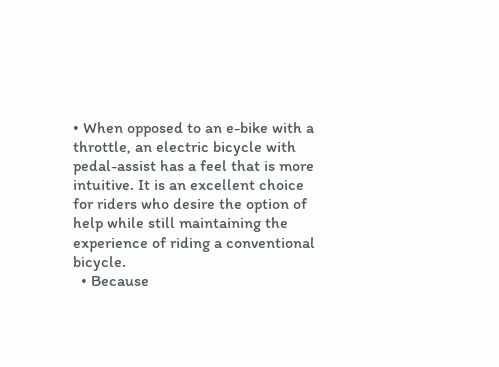• When opposed to an e-bike with a throttle, an electric bicycle with pedal-assist has a feel that is more intuitive. It is an excellent choice for riders who desire the option of help while still maintaining the experience of riding a conventional bicycle.
  • Because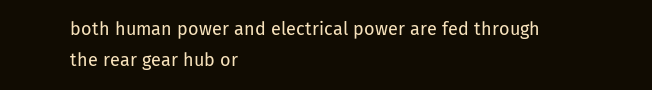both human power and electrical power are fed through the rear gear hub or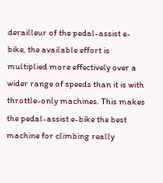derailleur of the pedal-assist e-bike, the available effort is multiplied more effectively over a wider range of speeds than it is with throttle-only machines. This makes the pedal-assist e-bike the best machine for climbing really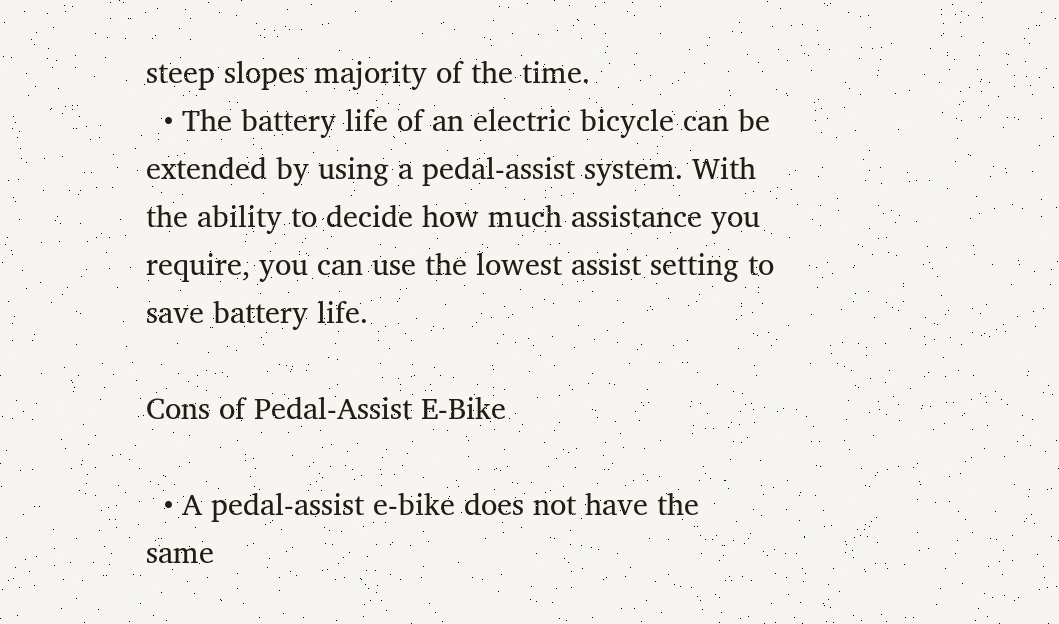steep slopes majority of the time.
  • The battery life of an electric bicycle can be extended by using a pedal-assist system. With the ability to decide how much assistance you require, you can use the lowest assist setting to save battery life.

Cons of Pedal-Assist E-Bike

  • A pedal-assist e-bike does not have the same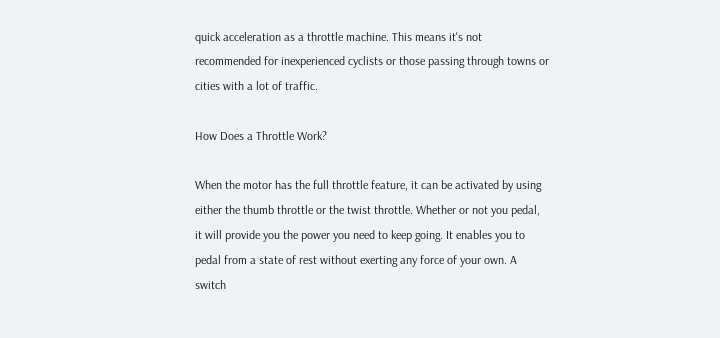quick acceleration as a throttle machine. This means it's not recommended for inexperienced cyclists or those passing through towns or cities with a lot of traffic.

How Does a Throttle Work?

When the motor has the full throttle feature, it can be activated by using either the thumb throttle or the twist throttle. Whether or not you pedal, it will provide you the power you need to keep going. It enables you to pedal from a state of rest without exerting any force of your own. A switch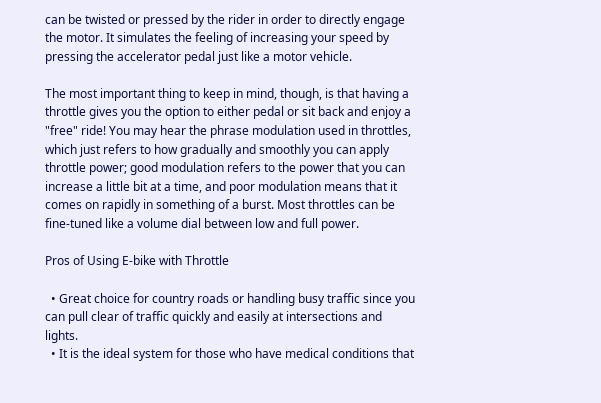can be twisted or pressed by the rider in order to directly engage the motor. It simulates the feeling of increasing your speed by pressing the accelerator pedal just like a motor vehicle.

The most important thing to keep in mind, though, is that having a throttle gives you the option to either pedal or sit back and enjoy a "free" ride! You may hear the phrase modulation used in throttles, which just refers to how gradually and smoothly you can apply throttle power; good modulation refers to the power that you can increase a little bit at a time, and poor modulation means that it comes on rapidly in something of a burst. Most throttles can be fine-tuned like a volume dial between low and full power.

Pros of Using E-bike with Throttle

  • Great choice for country roads or handling busy traffic since you can pull clear of traffic quickly and easily at intersections and lights.
  • It is the ideal system for those who have medical conditions that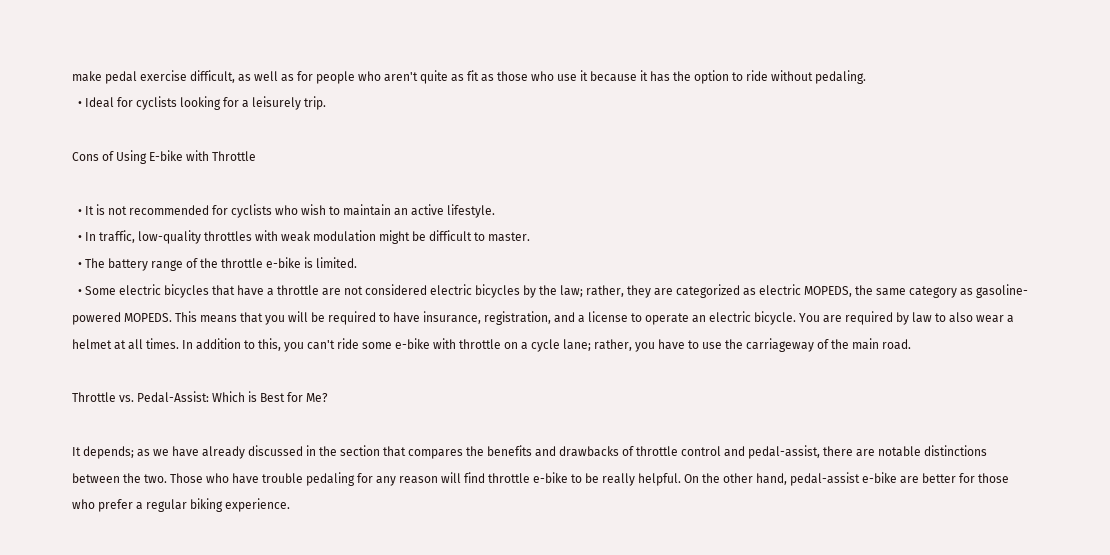make pedal exercise difficult, as well as for people who aren't quite as fit as those who use it because it has the option to ride without pedaling.
  • Ideal for cyclists looking for a leisurely trip.

Cons of Using E-bike with Throttle

  • It is not recommended for cyclists who wish to maintain an active lifestyle.
  • In traffic, low-quality throttles with weak modulation might be difficult to master.
  • The battery range of the throttle e-bike is limited.
  • Some electric bicycles that have a throttle are not considered electric bicycles by the law; rather, they are categorized as electric MOPEDS, the same category as gasoline-powered MOPEDS. This means that you will be required to have insurance, registration, and a license to operate an electric bicycle. You are required by law to also wear a helmet at all times. In addition to this, you can't ride some e-bike with throttle on a cycle lane; rather, you have to use the carriageway of the main road.

Throttle vs. Pedal-Assist: Which is Best for Me?

It depends; as we have already discussed in the section that compares the benefits and drawbacks of throttle control and pedal-assist, there are notable distinctions between the two. Those who have trouble pedaling for any reason will find throttle e-bike to be really helpful. On the other hand, pedal-assist e-bike are better for those who prefer a regular biking experience.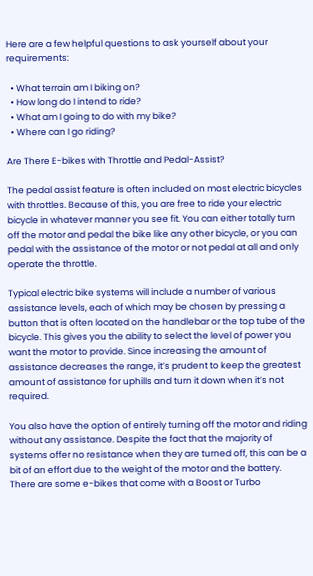Here are a few helpful questions to ask yourself about your requirements:

  • What terrain am I biking on?
  • How long do I intend to ride?
  • What am I going to do with my bike?
  • Where can I go riding?

Are There E-bikes with Throttle and Pedal-Assist?

The pedal assist feature is often included on most electric bicycles with throttles. Because of this, you are free to ride your electric bicycle in whatever manner you see fit. You can either totally turn off the motor and pedal the bike like any other bicycle, or you can pedal with the assistance of the motor or not pedal at all and only operate the throttle.

Typical electric bike systems will include a number of various assistance levels, each of which may be chosen by pressing a button that is often located on the handlebar or the top tube of the bicycle. This gives you the ability to select the level of power you want the motor to provide. Since increasing the amount of assistance decreases the range, it’s prudent to keep the greatest amount of assistance for uphills and turn it down when it’s not required.

You also have the option of entirely turning off the motor and riding without any assistance. Despite the fact that the majority of systems offer no resistance when they are turned off, this can be a bit of an effort due to the weight of the motor and the battery. There are some e-bikes that come with a Boost or Turbo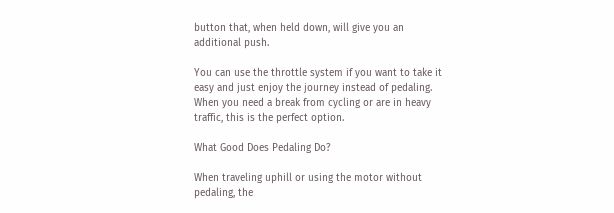button that, when held down, will give you an additional push.

You can use the throttle system if you want to take it easy and just enjoy the journey instead of pedaling. When you need a break from cycling or are in heavy traffic, this is the perfect option.

What Good Does Pedaling Do?

When traveling uphill or using the motor without pedaling, the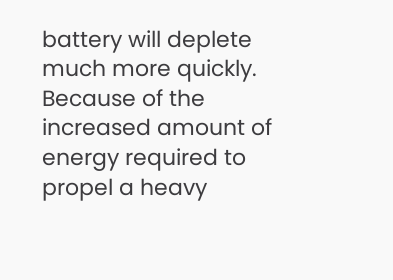battery will deplete much more quickly. Because of the increased amount of energy required to propel a heavy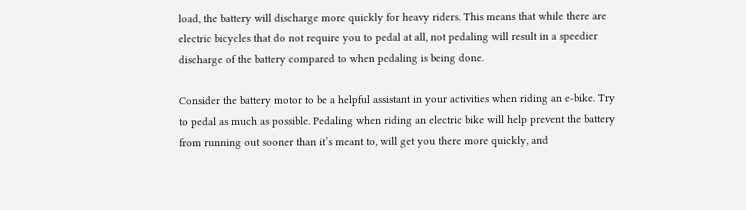load, the battery will discharge more quickly for heavy riders. This means that while there are electric bicycles that do not require you to pedal at all, not pedaling will result in a speedier discharge of the battery compared to when pedaling is being done.

Consider the battery motor to be a helpful assistant in your activities when riding an e-bike. Try to pedal as much as possible. Pedaling when riding an electric bike will help prevent the battery from running out sooner than it’s meant to, will get you there more quickly, and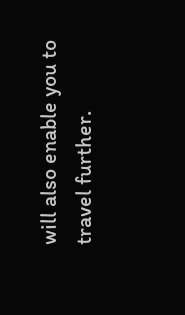will also enable you to travel further.